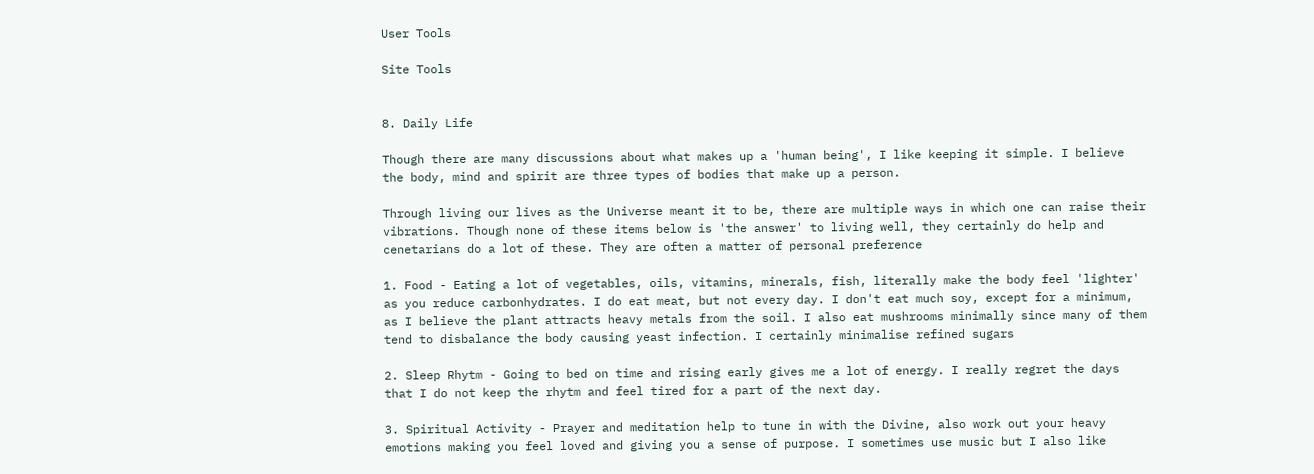User Tools

Site Tools


8. Daily Life

Though there are many discussions about what makes up a 'human being', I like keeping it simple. I believe the body, mind and spirit are three types of bodies that make up a person.

Through living our lives as the Universe meant it to be, there are multiple ways in which one can raise their vibrations. Though none of these items below is 'the answer' to living well, they certainly do help and cenetarians do a lot of these. They are often a matter of personal preference

1. Food - Eating a lot of vegetables, oils, vitamins, minerals, fish, literally make the body feel 'lighter' as you reduce carbonhydrates. I do eat meat, but not every day. I don't eat much soy, except for a minimum, as I believe the plant attracts heavy metals from the soil. I also eat mushrooms minimally since many of them tend to disbalance the body causing yeast infection. I certainly minimalise refined sugars

2. Sleep Rhytm - Going to bed on time and rising early gives me a lot of energy. I really regret the days that I do not keep the rhytm and feel tired for a part of the next day.

3. Spiritual Activity - Prayer and meditation help to tune in with the Divine, also work out your heavy emotions making you feel loved and giving you a sense of purpose. I sometimes use music but I also like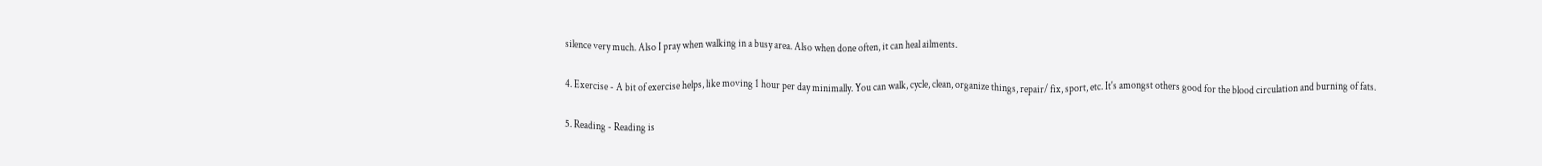silence very much. Also I pray when walking in a busy area. Also when done often, it can heal ailments.

4. Exercise - A bit of exercise helps, like moving 1 hour per day minimally. You can walk, cycle, clean, organize things, repair/ fix, sport, etc. It's amongst others good for the blood circulation and burning of fats.

5. Reading - Reading is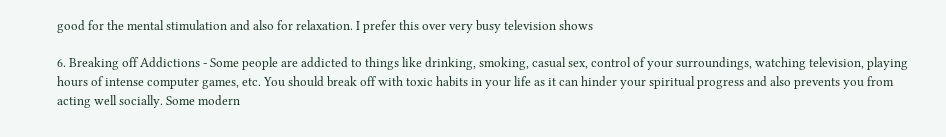good for the mental stimulation and also for relaxation. I prefer this over very busy television shows

6. Breaking off Addictions - Some people are addicted to things like drinking, smoking, casual sex, control of your surroundings, watching television, playing hours of intense computer games, etc. You should break off with toxic habits in your life as it can hinder your spiritual progress and also prevents you from acting well socially. Some modern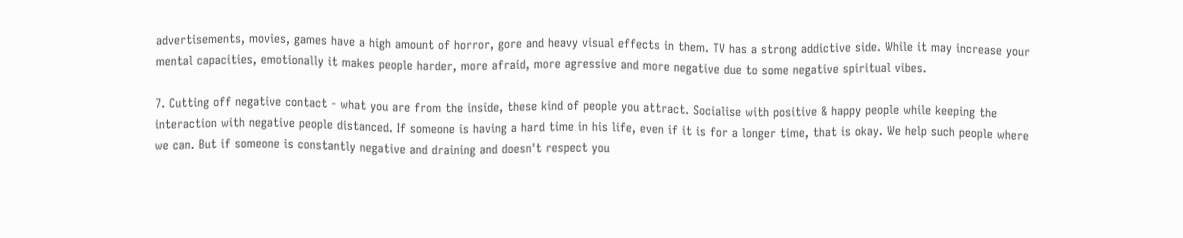advertisements, movies, games have a high amount of horror, gore and heavy visual effects in them. TV has a strong addictive side. While it may increase your mental capacities, emotionally it makes people harder, more afraid, more agressive and more negative due to some negative spiritual vibes.

7. Cutting off negative contact - what you are from the inside, these kind of people you attract. Socialise with positive & happy people while keeping the interaction with negative people distanced. If someone is having a hard time in his life, even if it is for a longer time, that is okay. We help such people where we can. But if someone is constantly negative and draining and doesn't respect you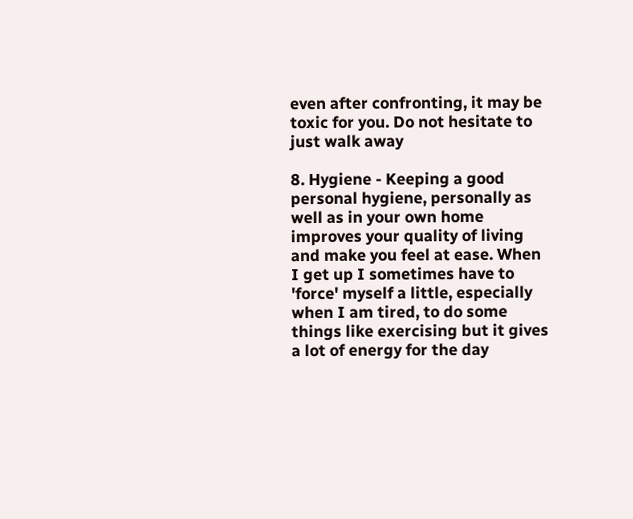even after confronting, it may be toxic for you. Do not hesitate to just walk away

8. Hygiene - Keeping a good personal hygiene, personally as well as in your own home improves your quality of living and make you feel at ease. When I get up I sometimes have to 'force' myself a little, especially when I am tired, to do some things like exercising but it gives a lot of energy for the day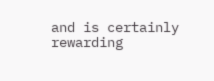and is certainly rewarding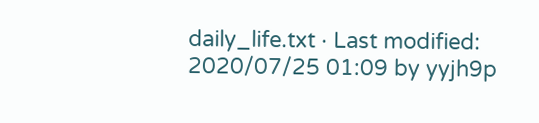daily_life.txt · Last modified: 2020/07/25 01:09 by yyjh9p